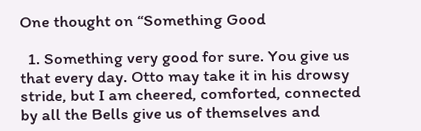One thought on “Something Good

  1. Something very good for sure. You give us that every day. Otto may take it in his drowsy stride, but I am cheered, comforted, connected by all the Bells give us of themselves and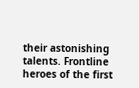their astonishing talents. Frontline heroes of the first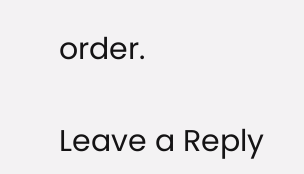order.

Leave a Reply